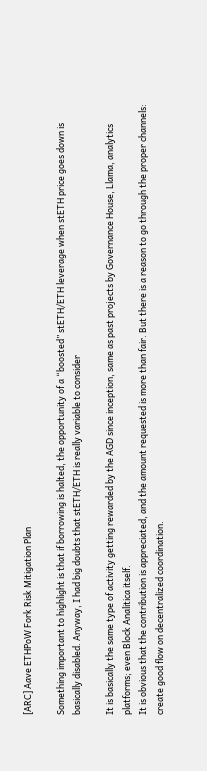[ARC] Aave ETHPoW Fork Risk Mitigation Plan

Something important to highlight is that if borrowing is halted, the opportunity of a “boosted” stETH/ETH leverage when stETH price goes down is basically disabled. Anyway, I had big doubts that stETH/ETH is really variable to consider

It is basically the same type of activity getting rewarded by the AGD since inception, same as past projects by Governance House, Llama, analytics platforms; even Block Analitica itself.
It is obvious that the contribution is appreciated, and the amount requested is more than fair. But there is a reason to go through the proper channels: create good flow on decentralized coordination.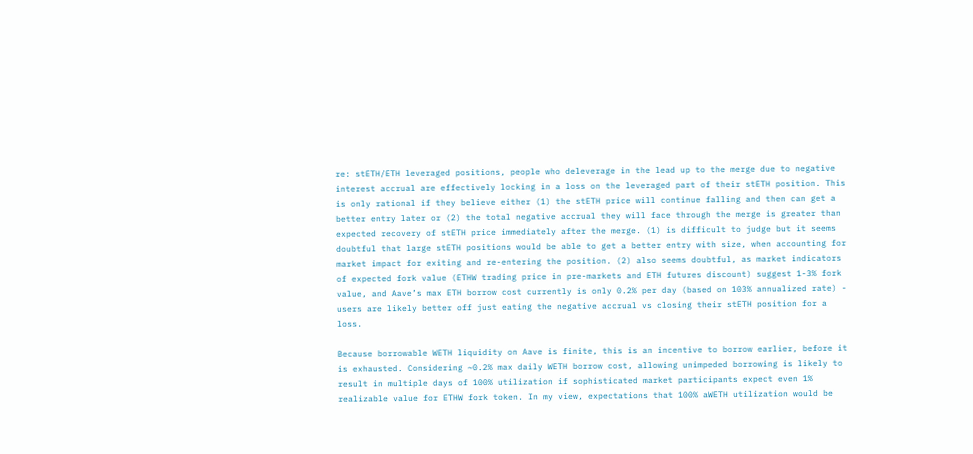re: stETH/ETH leveraged positions, people who deleverage in the lead up to the merge due to negative interest accrual are effectively locking in a loss on the leveraged part of their stETH position. This is only rational if they believe either (1) the stETH price will continue falling and then can get a better entry later or (2) the total negative accrual they will face through the merge is greater than expected recovery of stETH price immediately after the merge. (1) is difficult to judge but it seems doubtful that large stETH positions would be able to get a better entry with size, when accounting for market impact for exiting and re-entering the position. (2) also seems doubtful, as market indicators of expected fork value (ETHW trading price in pre-markets and ETH futures discount) suggest 1-3% fork value, and Aave’s max ETH borrow cost currently is only 0.2% per day (based on 103% annualized rate) - users are likely better off just eating the negative accrual vs closing their stETH position for a loss.

Because borrowable WETH liquidity on Aave is finite, this is an incentive to borrow earlier, before it is exhausted. Considering ~0.2% max daily WETH borrow cost, allowing unimpeded borrowing is likely to result in multiple days of 100% utilization if sophisticated market participants expect even 1% realizable value for ETHW fork token. In my view, expectations that 100% aWETH utilization would be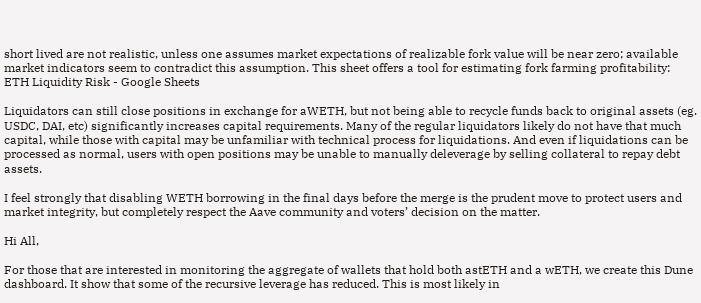short lived are not realistic, unless one assumes market expectations of realizable fork value will be near zero; available market indicators seem to contradict this assumption. This sheet offers a tool for estimating fork farming profitability: ETH Liquidity Risk - Google Sheets

Liquidators can still close positions in exchange for aWETH, but not being able to recycle funds back to original assets (eg. USDC, DAI, etc) significantly increases capital requirements. Many of the regular liquidators likely do not have that much capital, while those with capital may be unfamiliar with technical process for liquidations. And even if liquidations can be processed as normal, users with open positions may be unable to manually deleverage by selling collateral to repay debt assets.

I feel strongly that disabling WETH borrowing in the final days before the merge is the prudent move to protect users and market integrity, but completely respect the Aave community and voters’ decision on the matter.

Hi All,

For those that are interested in monitoring the aggregate of wallets that hold both astETH and a wETH, we create this Dune dashboard. It show that some of the recursive leverage has reduced. This is most likely in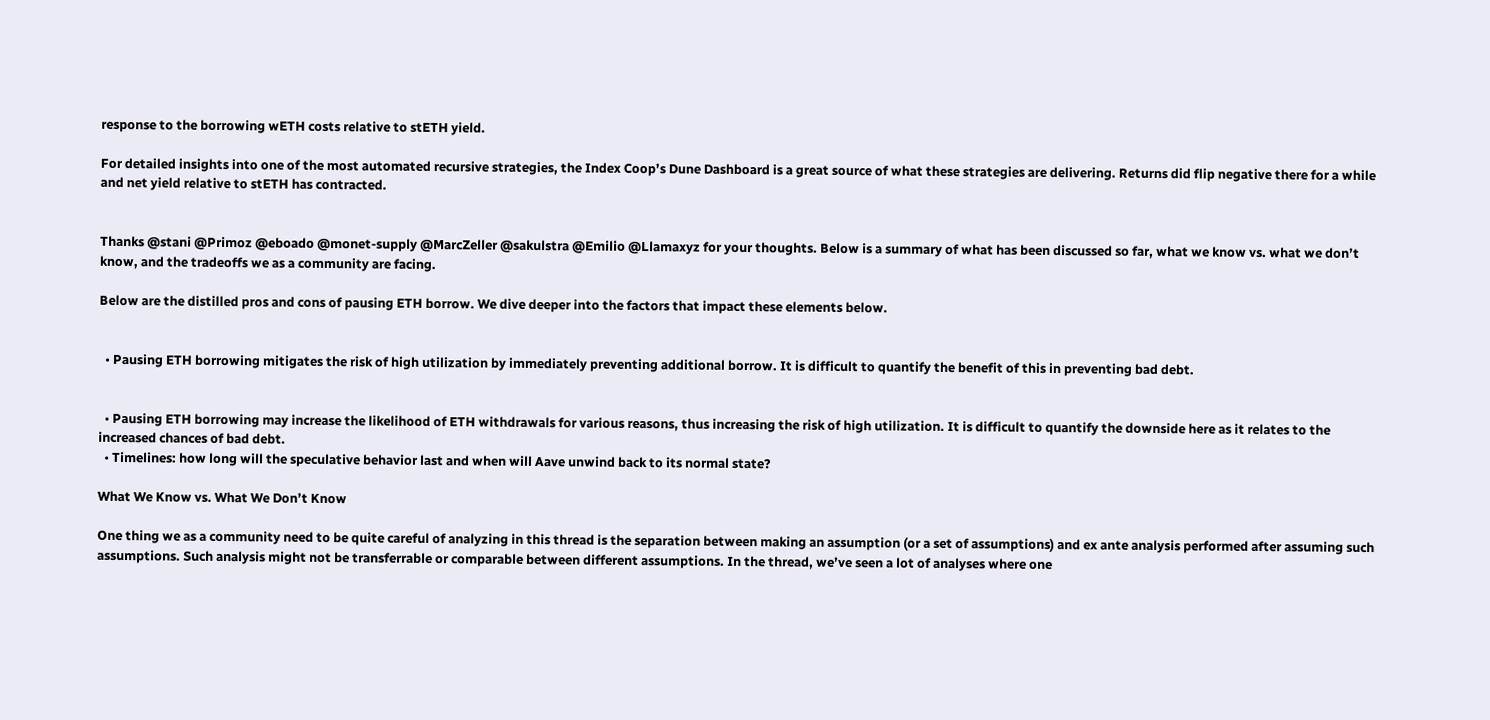response to the borrowing wETH costs relative to stETH yield.

For detailed insights into one of the most automated recursive strategies, the Index Coop’s Dune Dashboard is a great source of what these strategies are delivering. Returns did flip negative there for a while and net yield relative to stETH has contracted.


Thanks @stani @Primoz @eboado @monet-supply @MarcZeller @sakulstra @Emilio @Llamaxyz for your thoughts. Below is a summary of what has been discussed so far, what we know vs. what we don’t know, and the tradeoffs we as a community are facing.

Below are the distilled pros and cons of pausing ETH borrow. We dive deeper into the factors that impact these elements below.


  • Pausing ETH borrowing mitigates the risk of high utilization by immediately preventing additional borrow. It is difficult to quantify the benefit of this in preventing bad debt.


  • Pausing ETH borrowing may increase the likelihood of ETH withdrawals for various reasons, thus increasing the risk of high utilization. It is difficult to quantify the downside here as it relates to the increased chances of bad debt.
  • Timelines: how long will the speculative behavior last and when will Aave unwind back to its normal state?

What We Know vs. What We Don’t Know

One thing we as a community need to be quite careful of analyzing in this thread is the separation between making an assumption (or a set of assumptions) and ex ante analysis performed after assuming such assumptions. Such analysis might not be transferrable or comparable between different assumptions. In the thread, we’ve seen a lot of analyses where one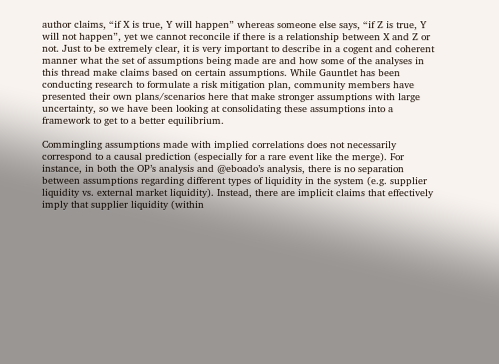author claims, “if X is true, Y will happen” whereas someone else says, “if Z is true, Y will not happen”, yet we cannot reconcile if there is a relationship between X and Z or not. Just to be extremely clear, it is very important to describe in a cogent and coherent manner what the set of assumptions being made are and how some of the analyses in this thread make claims based on certain assumptions. While Gauntlet has been conducting research to formulate a risk mitigation plan, community members have presented their own plans/scenarios here that make stronger assumptions with large uncertainty, so we have been looking at consolidating these assumptions into a framework to get to a better equilibrium.

Commingling assumptions made with implied correlations does not necessarily correspond to a causal prediction (especially for a rare event like the merge). For instance, in both the OP’s analysis and @eboado’s analysis, there is no separation between assumptions regarding different types of liquidity in the system (e.g. supplier liquidity vs. external market liquidity). Instead, there are implicit claims that effectively imply that supplier liquidity (within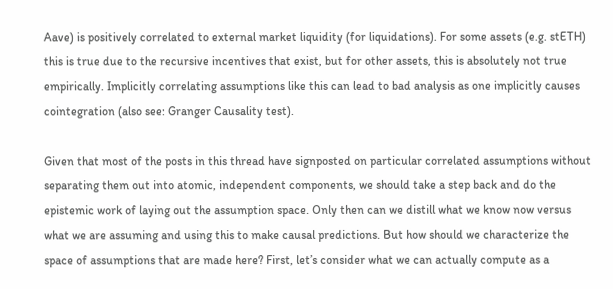Aave) is positively correlated to external market liquidity (for liquidations). For some assets (e.g. stETH) this is true due to the recursive incentives that exist, but for other assets, this is absolutely not true empirically. Implicitly correlating assumptions like this can lead to bad analysis as one implicitly causes cointegration (also see: Granger Causality test).

Given that most of the posts in this thread have signposted on particular correlated assumptions without separating them out into atomic, independent components, we should take a step back and do the epistemic work of laying out the assumption space. Only then can we distill what we know now versus what we are assuming and using this to make causal predictions. But how should we characterize the space of assumptions that are made here? First, let’s consider what we can actually compute as a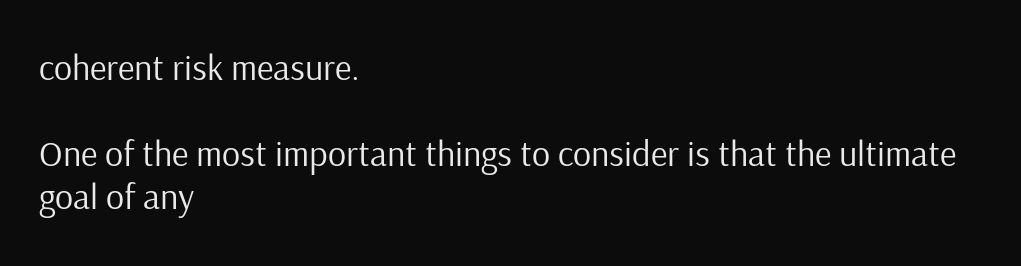coherent risk measure.

One of the most important things to consider is that the ultimate goal of any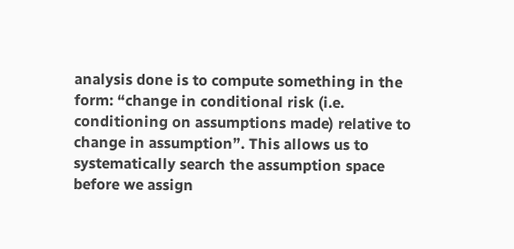analysis done is to compute something in the form: “change in conditional risk (i.e. conditioning on assumptions made) relative to change in assumption”. This allows us to systematically search the assumption space before we assign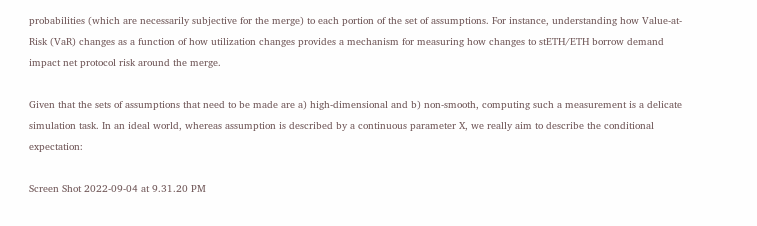probabilities (which are necessarily subjective for the merge) to each portion of the set of assumptions. For instance, understanding how Value-at-Risk (VaR) changes as a function of how utilization changes provides a mechanism for measuring how changes to stETH/ETH borrow demand impact net protocol risk around the merge.

Given that the sets of assumptions that need to be made are a) high-dimensional and b) non-smooth, computing such a measurement is a delicate simulation task. In an ideal world, whereas assumption is described by a continuous parameter X, we really aim to describe the conditional expectation:

Screen Shot 2022-09-04 at 9.31.20 PM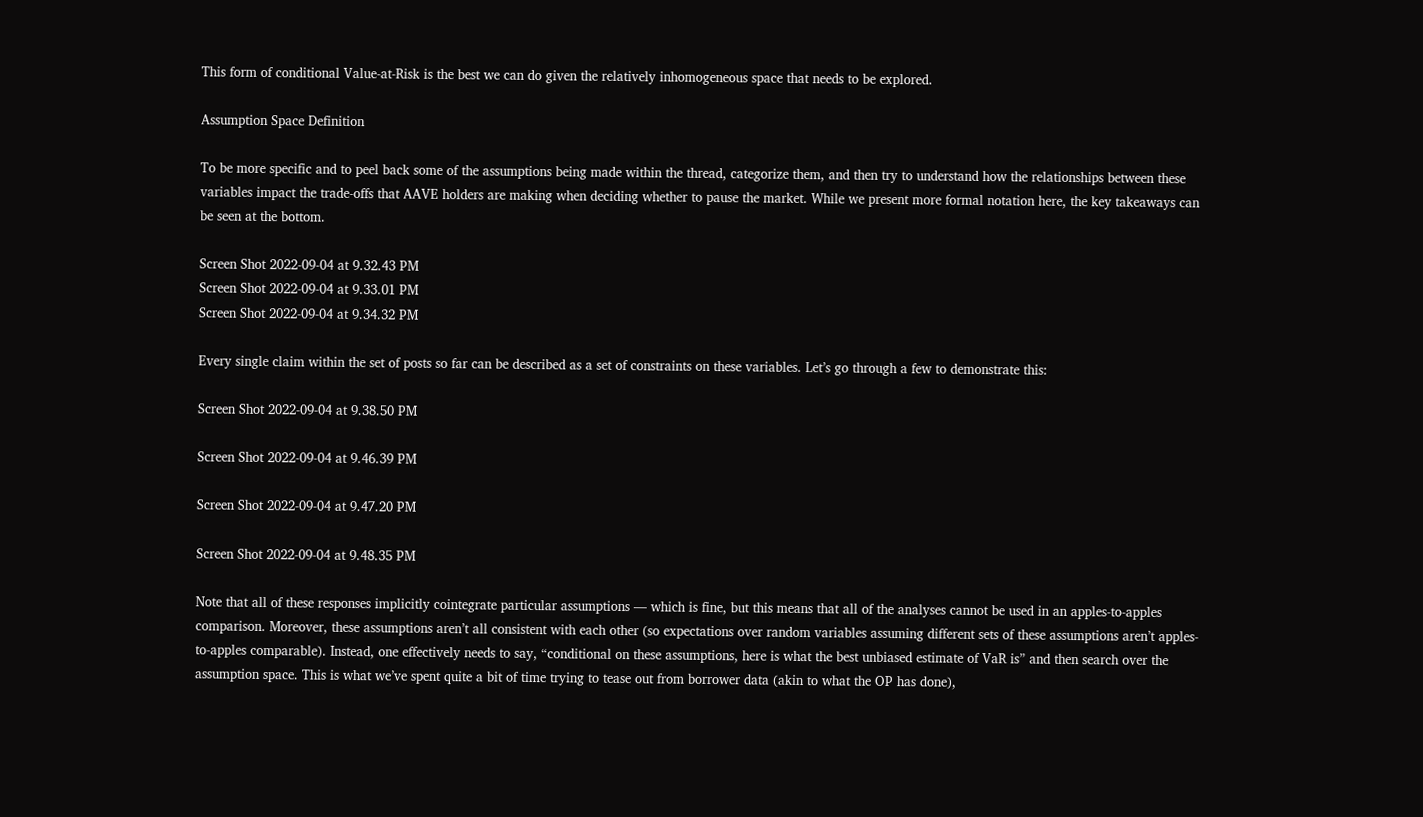This form of conditional Value-at-Risk is the best we can do given the relatively inhomogeneous space that needs to be explored.

Assumption Space Definition

To be more specific and to peel back some of the assumptions being made within the thread, categorize them, and then try to understand how the relationships between these variables impact the trade-offs that AAVE holders are making when deciding whether to pause the market. While we present more formal notation here, the key takeaways can be seen at the bottom.

Screen Shot 2022-09-04 at 9.32.43 PM
Screen Shot 2022-09-04 at 9.33.01 PM
Screen Shot 2022-09-04 at 9.34.32 PM

Every single claim within the set of posts so far can be described as a set of constraints on these variables. Let’s go through a few to demonstrate this:

Screen Shot 2022-09-04 at 9.38.50 PM

Screen Shot 2022-09-04 at 9.46.39 PM

Screen Shot 2022-09-04 at 9.47.20 PM

Screen Shot 2022-09-04 at 9.48.35 PM

Note that all of these responses implicitly cointegrate particular assumptions — which is fine, but this means that all of the analyses cannot be used in an apples-to-apples comparison. Moreover, these assumptions aren’t all consistent with each other (so expectations over random variables assuming different sets of these assumptions aren’t apples-to-apples comparable). Instead, one effectively needs to say, “conditional on these assumptions, here is what the best unbiased estimate of VaR is” and then search over the assumption space. This is what we’ve spent quite a bit of time trying to tease out from borrower data (akin to what the OP has done),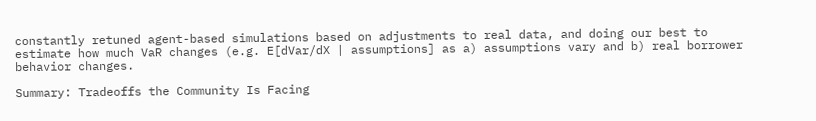constantly retuned agent-based simulations based on adjustments to real data, and doing our best to estimate how much VaR changes (e.g. E[dVar/dX | assumptions] as a) assumptions vary and b) real borrower behavior changes.

Summary: Tradeoffs the Community Is Facing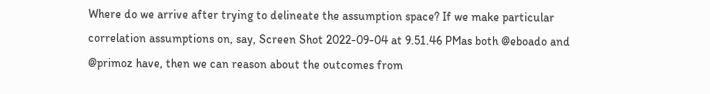Where do we arrive after trying to delineate the assumption space? If we make particular correlation assumptions on, say, Screen Shot 2022-09-04 at 9.51.46 PMas both @eboado and @primoz have, then we can reason about the outcomes from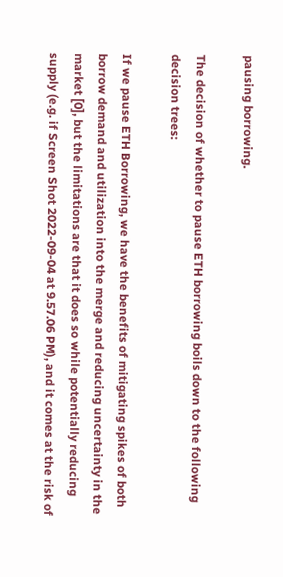pausing borrowing.

The decision of whether to pause ETH borrowing boils down to the following decision trees:

If we pause ETH Borrowing, we have the benefits of mitigating spikes of both borrow demand and utilization into the merge and reducing uncertainty in the market [0], but the limitations are that it does so while potentially reducing supply (e.g. if Screen Shot 2022-09-04 at 9.57.06 PM), and it comes at the risk of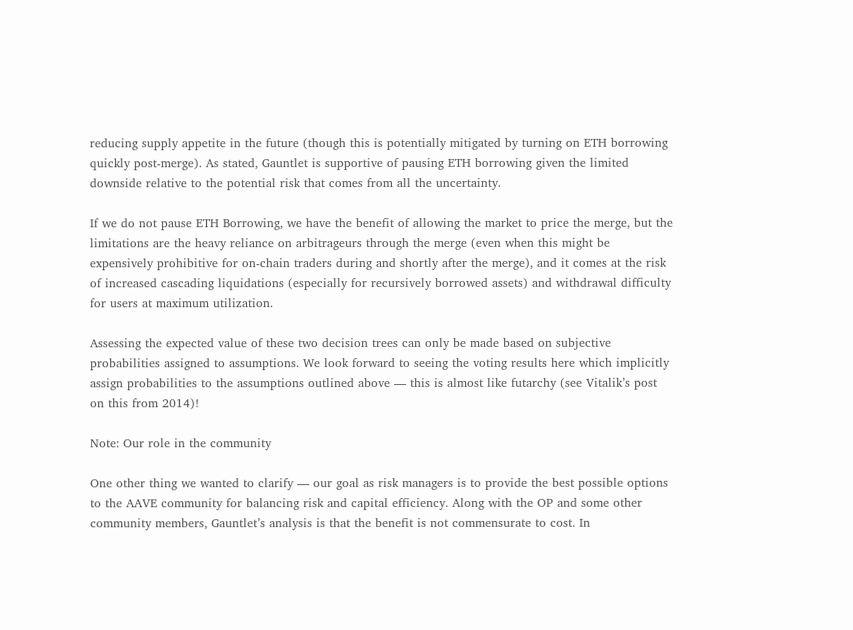reducing supply appetite in the future (though this is potentially mitigated by turning on ETH borrowing quickly post-merge). As stated, Gauntlet is supportive of pausing ETH borrowing given the limited downside relative to the potential risk that comes from all the uncertainty.

If we do not pause ETH Borrowing, we have the benefit of allowing the market to price the merge, but the limitations are the heavy reliance on arbitrageurs through the merge (even when this might be expensively prohibitive for on-chain traders during and shortly after the merge), and it comes at the risk of increased cascading liquidations (especially for recursively borrowed assets) and withdrawal difficulty for users at maximum utilization.

Assessing the expected value of these two decision trees can only be made based on subjective probabilities assigned to assumptions. We look forward to seeing the voting results here which implicitly assign probabilities to the assumptions outlined above — this is almost like futarchy (see Vitalik’s post on this from 2014)!

Note: Our role in the community

One other thing we wanted to clarify — our goal as risk managers is to provide the best possible options to the AAVE community for balancing risk and capital efficiency. Along with the OP and some other community members, Gauntlet’s analysis is that the benefit is not commensurate to cost. In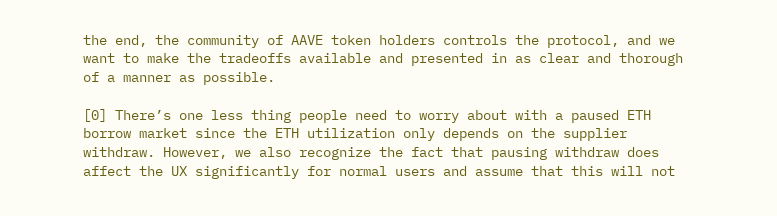the end, the community of AAVE token holders controls the protocol, and we want to make the tradeoffs available and presented in as clear and thorough of a manner as possible.

[0] There’s one less thing people need to worry about with a paused ETH borrow market since the ETH utilization only depends on the supplier withdraw. However, we also recognize the fact that pausing withdraw does affect the UX significantly for normal users and assume that this will not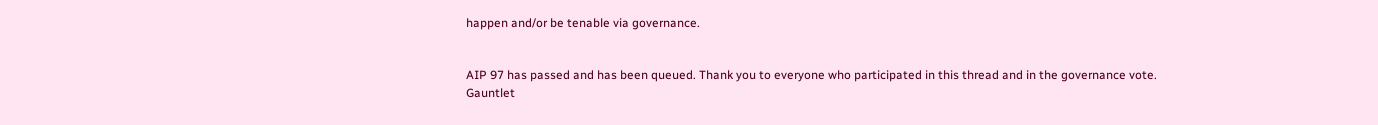happen and/or be tenable via governance.


AIP 97 has passed and has been queued. Thank you to everyone who participated in this thread and in the governance vote. Gauntlet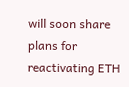will soon share plans for reactivating ETH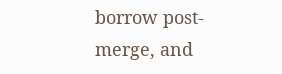borrow post-merge, and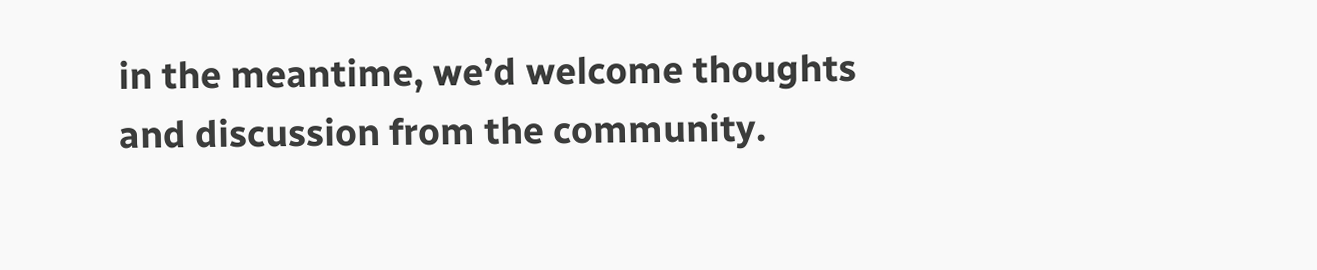in the meantime, we’d welcome thoughts and discussion from the community.